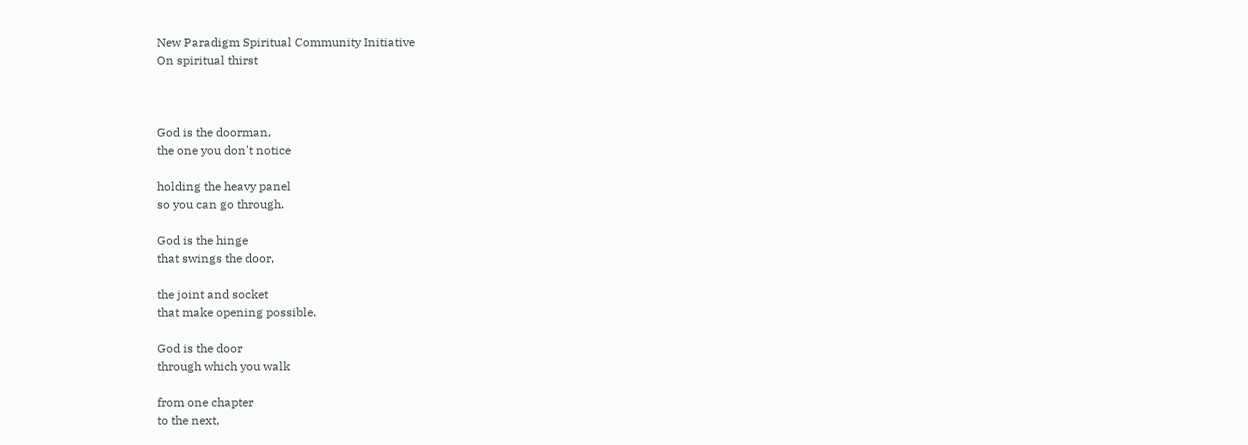New Paradigm Spiritual Community Initiative
On spiritual thirst



God is the doorman,
the one you don't notice

holding the heavy panel
so you can go through.

God is the hinge
that swings the door,

the joint and socket
that make opening possible.

God is the door
through which you walk

from one chapter
to the next,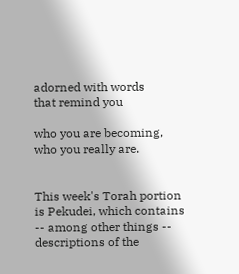adorned with words
that remind you

who you are becoming,
who you really are.


This week's Torah portion is Pekudei, which contains -- among other things -- descriptions of the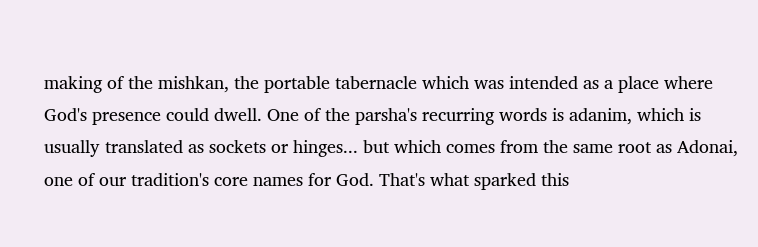making of the mishkan, the portable tabernacle which was intended as a place where God's presence could dwell. One of the parsha's recurring words is adanim, which is usually translated as sockets or hinges... but which comes from the same root as Adonai, one of our tradition's core names for God. That's what sparked this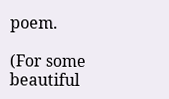poem.

(For some beautiful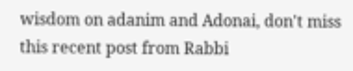wisdom on adanim and Adonai, don't miss this recent post from Rabbi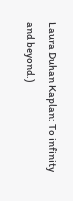Laura Duhan Kaplan: To infinity and beyond.)